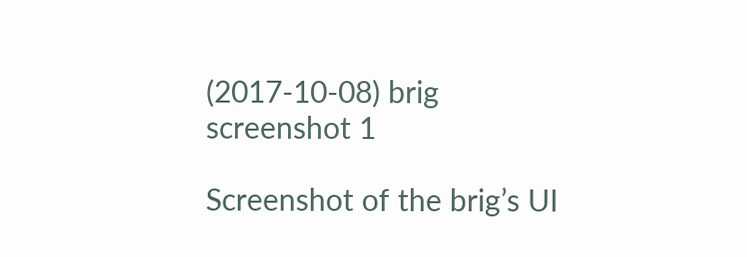(2017-10-08) brig screenshot 1

Screenshot of the brig’s UI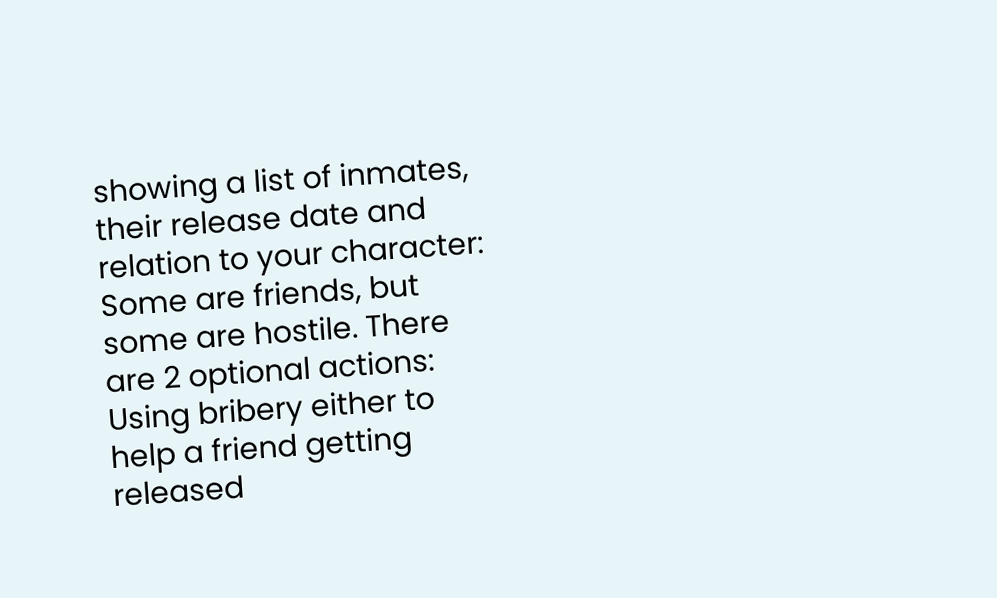showing a list of inmates, their release date and relation to your character: Some are friends, but some are hostile. There are 2 optional actions: Using bribery either to help a friend getting released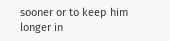sooner or to keep him longer in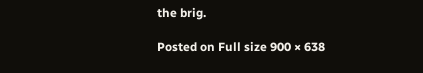the brig.

Posted on Full size 900 × 638